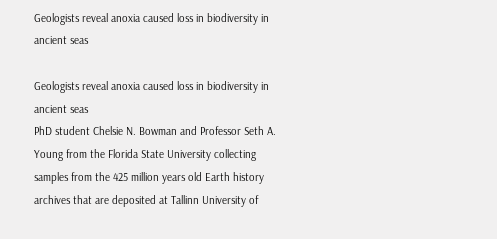Geologists reveal anoxia caused loss in biodiversity in ancient seas

Geologists reveal anoxia caused loss in biodiversity in ancient seas
PhD student Chelsie N. Bowman and Professor Seth A. Young from the Florida State University collecting samples from the 425 million years old Earth history archives that are deposited at Tallinn University of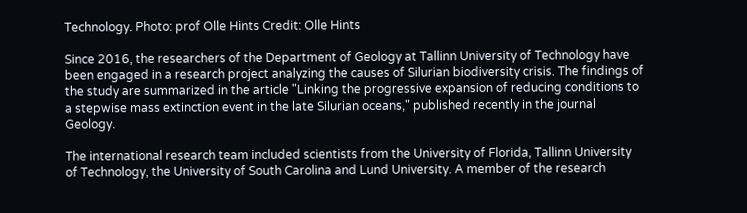Technology. Photo: prof Olle Hints Credit: Olle Hints

Since 2016, the researchers of the Department of Geology at Tallinn University of Technology have been engaged in a research project analyzing the causes of Silurian biodiversity crisis. The findings of the study are summarized in the article "Linking the progressive expansion of reducing conditions to a stepwise mass extinction event in the late Silurian oceans," published recently in the journal Geology.

The international research team included scientists from the University of Florida, Tallinn University of Technology, the University of South Carolina and Lund University. A member of the research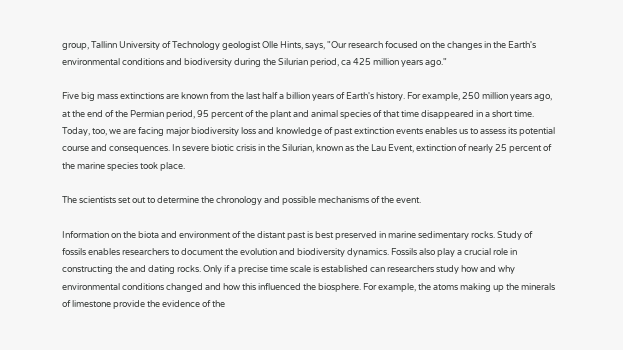group, Tallinn University of Technology geologist Olle Hints, says, "Our research focused on the changes in the Earth's environmental conditions and biodiversity during the Silurian period, ca 425 million years ago."

Five big mass extinctions are known from the last half a billion years of Earth's history. For example, 250 million years ago, at the end of the Permian period, 95 percent of the plant and animal species of that time disappeared in a short time. Today, too, we are facing major biodiversity loss and knowledge of past extinction events enables us to assess its potential course and consequences. In severe biotic crisis in the Silurian, known as the Lau Event, extinction of nearly 25 percent of the marine species took place.

The scientists set out to determine the chronology and possible mechanisms of the event.

Information on the biota and environment of the distant past is best preserved in marine sedimentary rocks. Study of fossils enables researchers to document the evolution and biodiversity dynamics. Fossils also play a crucial role in constructing the and dating rocks. Only if a precise time scale is established can researchers study how and why environmental conditions changed and how this influenced the biosphere. For example, the atoms making up the minerals of limestone provide the evidence of the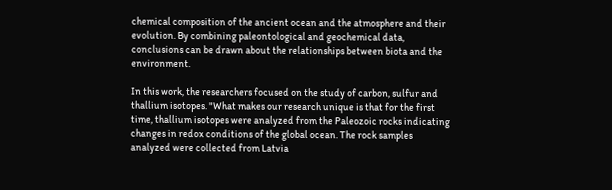chemical composition of the ancient ocean and the atmosphere and their evolution. By combining paleontological and geochemical data, conclusions can be drawn about the relationships between biota and the environment.

In this work, the researchers focused on the study of carbon, sulfur and thallium isotopes. "What makes our research unique is that for the first time, thallium isotopes were analyzed from the Paleozoic rocks indicating changes in redox conditions of the global ocean. The rock samples analyzed were collected from Latvia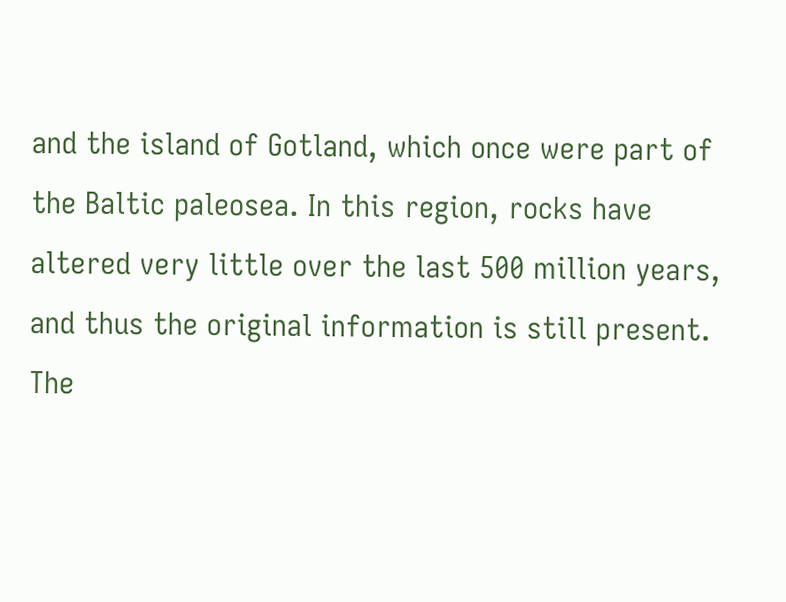and the island of Gotland, which once were part of the Baltic paleosea. In this region, rocks have altered very little over the last 500 million years, and thus the original information is still present. The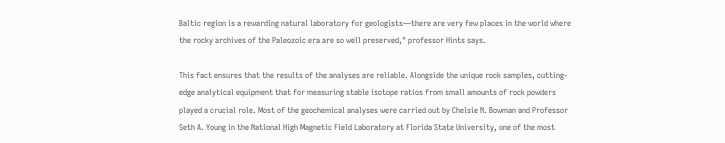Baltic region is a rewarding natural laboratory for geologists—there are very few places in the world where the rocky archives of the Paleozoic era are so well preserved," professor Hints says.

This fact ensures that the results of the analyses are reliable. Alongside the unique rock samples, cutting-edge analytical equipment that for measuring stable isotope ratios from small amounts of rock powders played a crucial role. Most of the geochemical analyses were carried out by Chelsie N. Bowman and Professor Seth A. Young in the National High Magnetic Field Laboratory at Florida State University, one of the most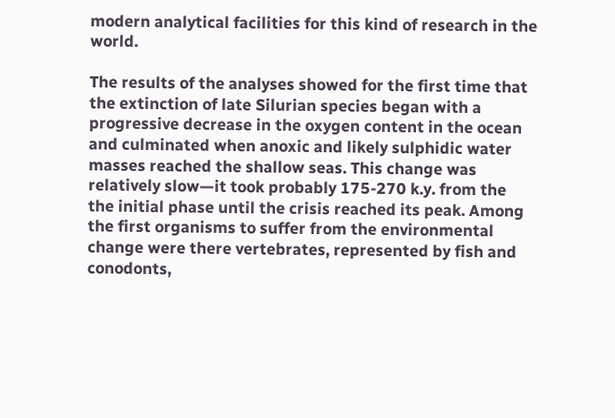modern analytical facilities for this kind of research in the world.

The results of the analyses showed for the first time that the extinction of late Silurian species began with a progressive decrease in the oxygen content in the ocean and culminated when anoxic and likely sulphidic water masses reached the shallow seas. This change was relatively slow—it took probably 175-270 k.y. from the the initial phase until the crisis reached its peak. Among the first organisms to suffer from the environmental change were there vertebrates, represented by fish and conodonts,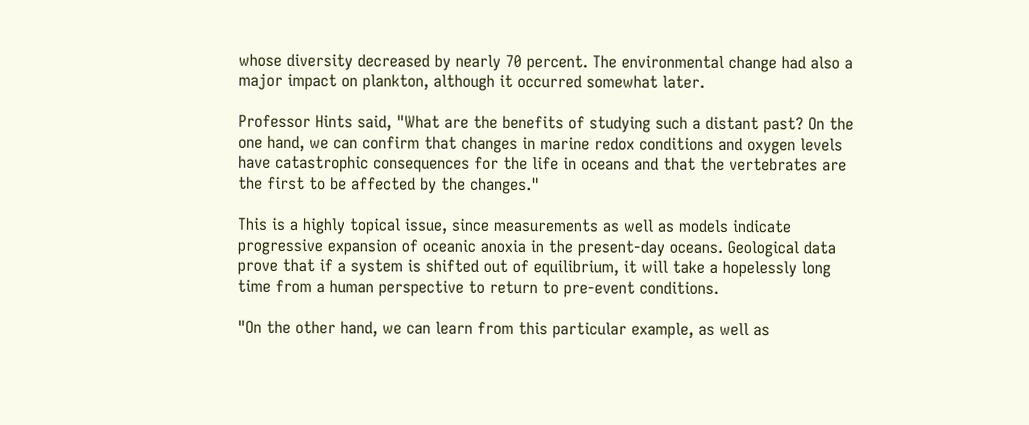whose diversity decreased by nearly 70 percent. The environmental change had also a major impact on plankton, although it occurred somewhat later.

Professor Hints said, "What are the benefits of studying such a distant past? On the one hand, we can confirm that changes in marine redox conditions and oxygen levels have catastrophic consequences for the life in oceans and that the vertebrates are the first to be affected by the changes."

This is a highly topical issue, since measurements as well as models indicate progressive expansion of oceanic anoxia in the present-day oceans. Geological data prove that if a system is shifted out of equilibrium, it will take a hopelessly long time from a human perspective to return to pre-event conditions.

"On the other hand, we can learn from this particular example, as well as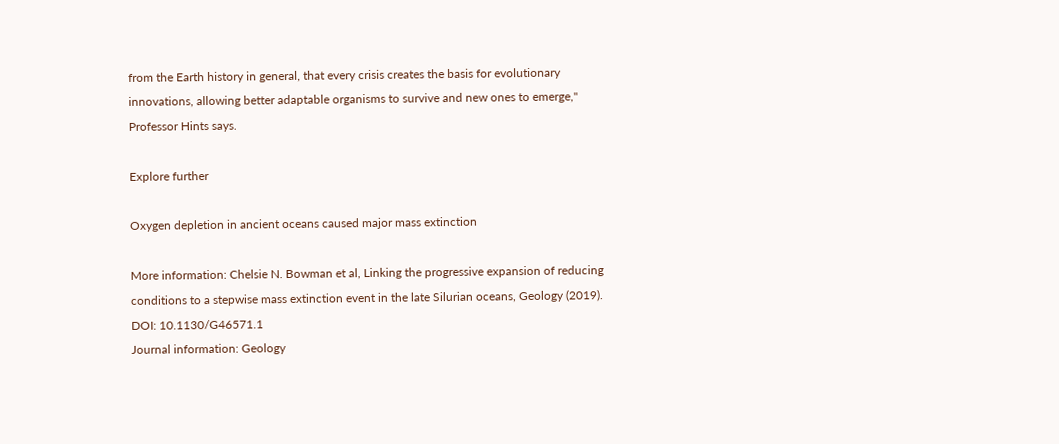from the Earth history in general, that every crisis creates the basis for evolutionary innovations, allowing better adaptable organisms to survive and new ones to emerge," Professor Hints says.

Explore further

Oxygen depletion in ancient oceans caused major mass extinction

More information: Chelsie N. Bowman et al, Linking the progressive expansion of reducing conditions to a stepwise mass extinction event in the late Silurian oceans, Geology (2019). DOI: 10.1130/G46571.1
Journal information: Geology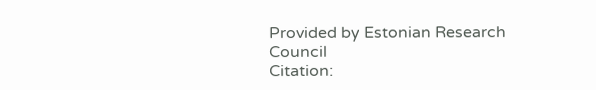Provided by Estonian Research Council
Citation: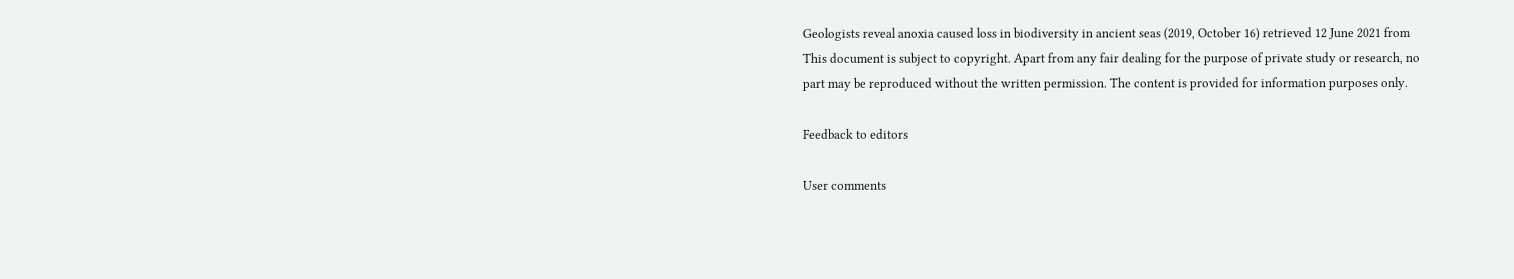Geologists reveal anoxia caused loss in biodiversity in ancient seas (2019, October 16) retrieved 12 June 2021 from
This document is subject to copyright. Apart from any fair dealing for the purpose of private study or research, no part may be reproduced without the written permission. The content is provided for information purposes only.

Feedback to editors

User comments